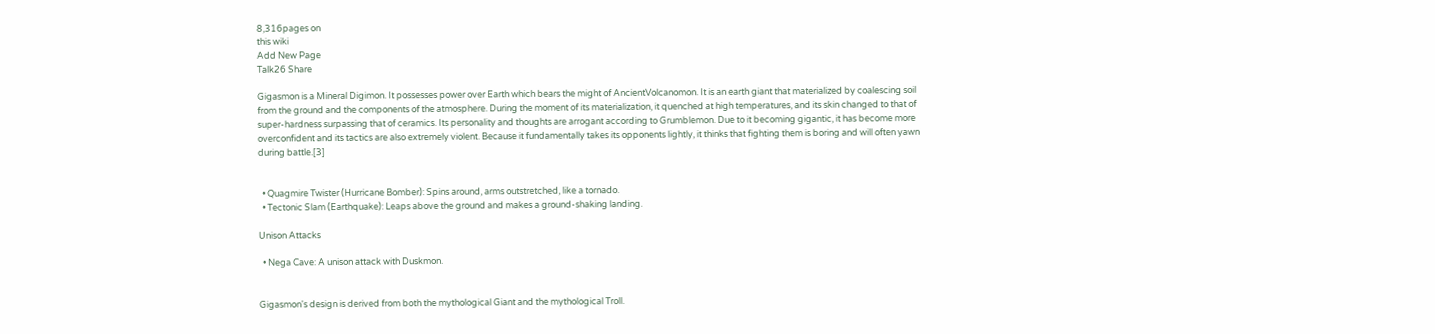8,316pages on
this wiki
Add New Page
Talk26 Share

Gigasmon is a Mineral Digimon. It possesses power over Earth which bears the might of AncientVolcanomon. It is an earth giant that materialized by coalescing soil from the ground and the components of the atmosphere. During the moment of its materialization, it quenched at high temperatures, and its skin changed to that of super-hardness surpassing that of ceramics. Its personality and thoughts are arrogant according to Grumblemon. Due to it becoming gigantic, it has become more overconfident and its tactics are also extremely violent. Because it fundamentally takes its opponents lightly, it thinks that fighting them is boring and will often yawn during battle.[3]


  • Quagmire Twister (Hurricane Bomber): Spins around, arms outstretched, like a tornado.
  • Tectonic Slam (Earthquake): Leaps above the ground and makes a ground-shaking landing.

Unison Attacks

  • Nega Cave: A unison attack with Duskmon.


Gigasmon's design is derived from both the mythological Giant and the mythological Troll.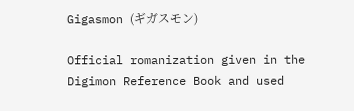Gigasmon (ギガスモン)

Official romanization given in the Digimon Reference Book and used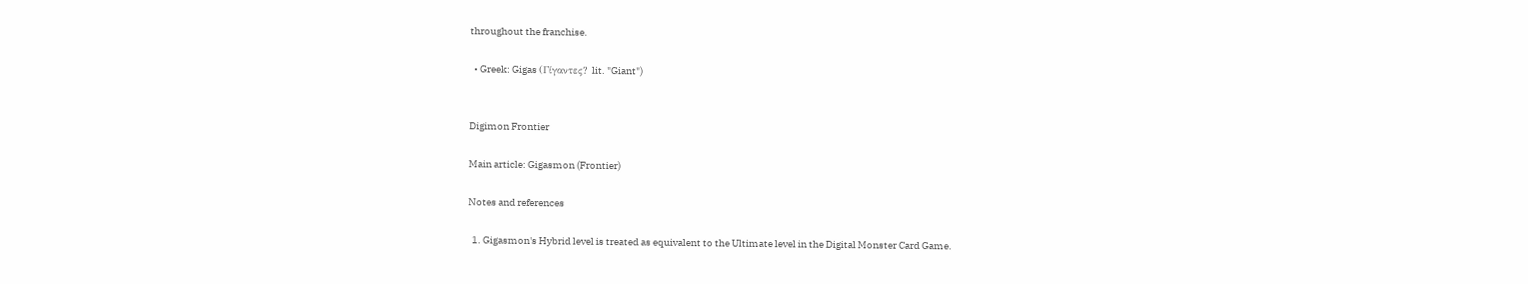throughout the franchise.

  • Greek: Gigas (Γίγαντες? lit. "Giant")


Digimon Frontier

Main article: Gigasmon (Frontier)

Notes and references

  1. Gigasmon's Hybrid level is treated as equivalent to the Ultimate level in the Digital Monster Card Game.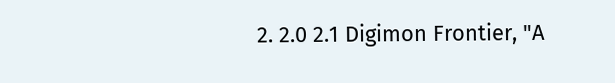2. 2.0 2.1 Digimon Frontier, "A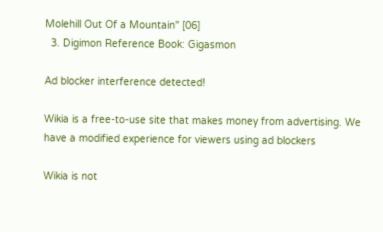Molehill Out Of a Mountain" [06]
  3. Digimon Reference Book: Gigasmon

Ad blocker interference detected!

Wikia is a free-to-use site that makes money from advertising. We have a modified experience for viewers using ad blockers

Wikia is not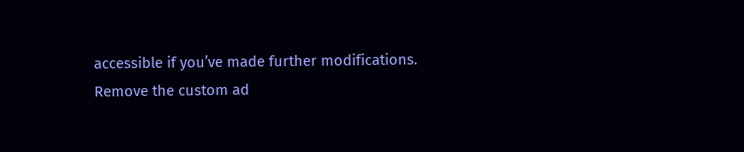accessible if you’ve made further modifications. Remove the custom ad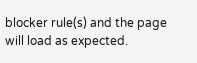blocker rule(s) and the page will load as expected.